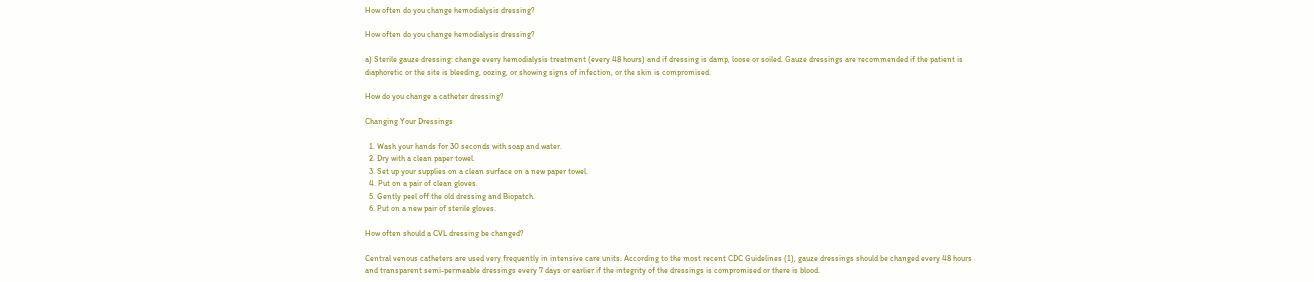How often do you change hemodialysis dressing?

How often do you change hemodialysis dressing?

a) Sterile gauze dressing: change every hemodialysis treatment (every 48 hours) and if dressing is damp, loose or soiled. Gauze dressings are recommended if the patient is diaphoretic or the site is bleeding, oozing, or showing signs of infection, or the skin is compromised.

How do you change a catheter dressing?

Changing Your Dressings

  1. Wash your hands for 30 seconds with soap and water.
  2. Dry with a clean paper towel.
  3. Set up your supplies on a clean surface on a new paper towel.
  4. Put on a pair of clean gloves.
  5. Gently peel off the old dressing and Biopatch.
  6. Put on a new pair of sterile gloves.

How often should a CVL dressing be changed?

Central venous catheters are used very frequently in intensive care units. According to the most recent CDC Guidelines (1), gauze dressings should be changed every 48 hours and transparent semi-permeable dressings every 7 days or earlier if the integrity of the dressings is compromised or there is blood.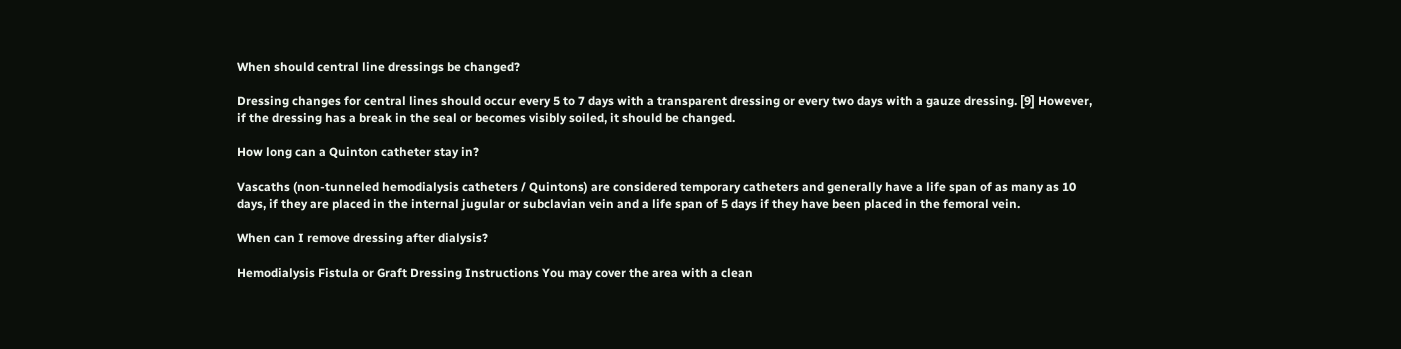When should central line dressings be changed?

Dressing changes for central lines should occur every 5 to 7 days with a transparent dressing or every two days with a gauze dressing. [9] However, if the dressing has a break in the seal or becomes visibly soiled, it should be changed.

How long can a Quinton catheter stay in?

Vascaths (non-tunneled hemodialysis catheters / Quintons) are considered temporary catheters and generally have a life span of as many as 10 days, if they are placed in the internal jugular or subclavian vein and a life span of 5 days if they have been placed in the femoral vein.

When can I remove dressing after dialysis?

Hemodialysis Fistula or Graft Dressing Instructions You may cover the area with a clean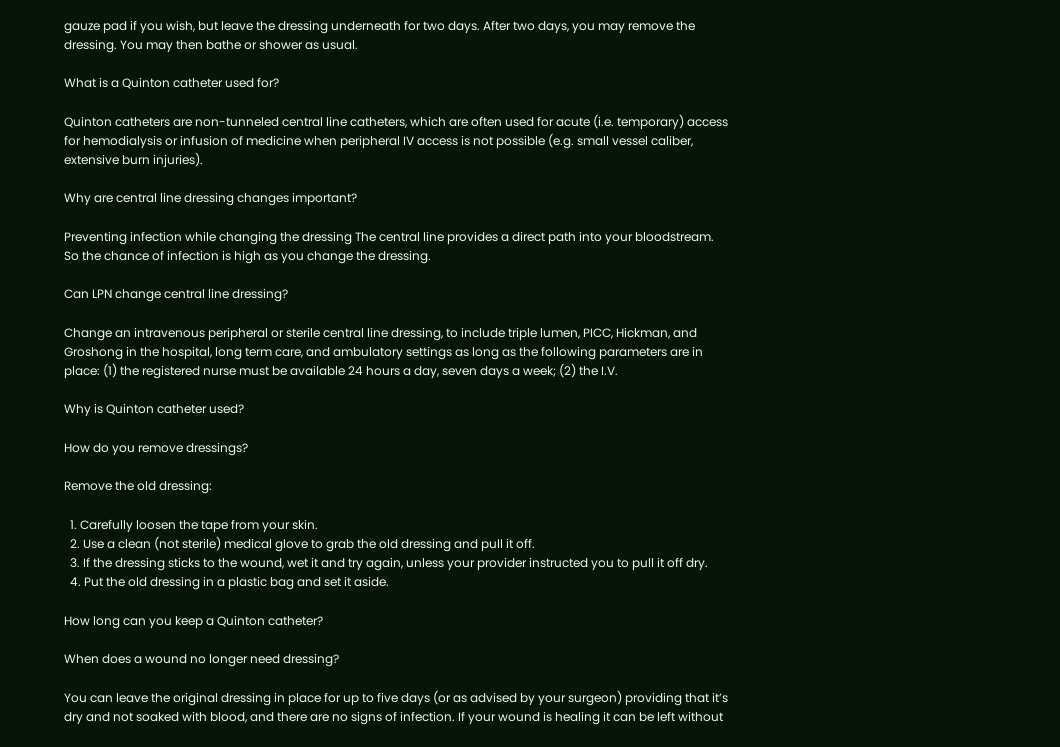gauze pad if you wish, but leave the dressing underneath for two days. After two days, you may remove the dressing. You may then bathe or shower as usual.

What is a Quinton catheter used for?

Quinton catheters are non-tunneled central line catheters, which are often used for acute (i.e. temporary) access for hemodialysis or infusion of medicine when peripheral IV access is not possible (e.g. small vessel caliber, extensive burn injuries).

Why are central line dressing changes important?

Preventing infection while changing the dressing The central line provides a direct path into your bloodstream. So the chance of infection is high as you change the dressing.

Can LPN change central line dressing?

Change an intravenous peripheral or sterile central line dressing, to include triple lumen, PICC, Hickman, and Groshong in the hospital, long term care, and ambulatory settings as long as the following parameters are in place: (1) the registered nurse must be available 24 hours a day, seven days a week; (2) the I.V.

Why is Quinton catheter used?

How do you remove dressings?

Remove the old dressing:

  1. Carefully loosen the tape from your skin.
  2. Use a clean (not sterile) medical glove to grab the old dressing and pull it off.
  3. If the dressing sticks to the wound, wet it and try again, unless your provider instructed you to pull it off dry.
  4. Put the old dressing in a plastic bag and set it aside.

How long can you keep a Quinton catheter?

When does a wound no longer need dressing?

You can leave the original dressing in place for up to five days (or as advised by your surgeon) providing that it’s dry and not soaked with blood, and there are no signs of infection. If your wound is healing it can be left without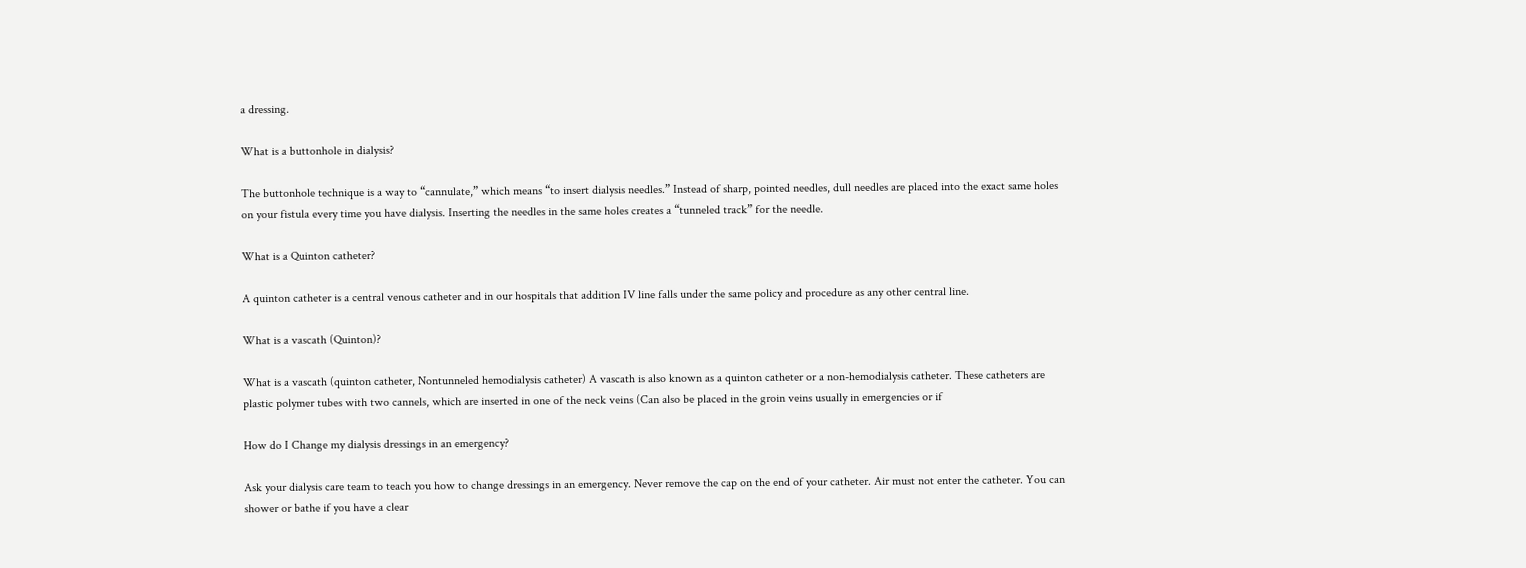a dressing.

What is a buttonhole in dialysis?

The buttonhole technique is a way to “cannulate,” which means “to insert dialysis needles.” Instead of sharp, pointed needles, dull needles are placed into the exact same holes on your fistula every time you have dialysis. Inserting the needles in the same holes creates a “tunneled track” for the needle.

What is a Quinton catheter?

A quinton catheter is a central venous catheter and in our hospitals that addition IV line falls under the same policy and procedure as any other central line.

What is a vascath (Quinton)?

What is a vascath (quinton catheter, Nontunneled hemodialysis catheter) A vascath is also known as a quinton catheter or a non-hemodialysis catheter. These catheters are plastic polymer tubes with two cannels, which are inserted in one of the neck veins (Can also be placed in the groin veins usually in emergencies or if

How do I Change my dialysis dressings in an emergency?

Ask your dialysis care team to teach you how to change dressings in an emergency. Never remove the cap on the end of your catheter. Air must not enter the catheter. You can shower or bathe if you have a clear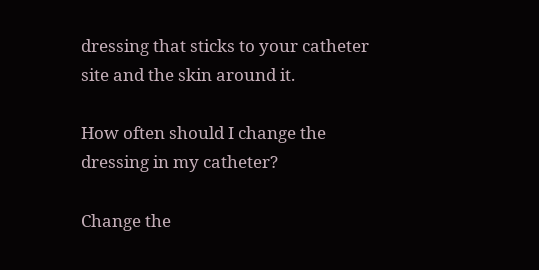dressing that sticks to your catheter site and the skin around it.

How often should I change the dressing in my catheter?

Change the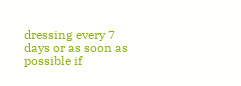dressing every 7 days or as soon as possible if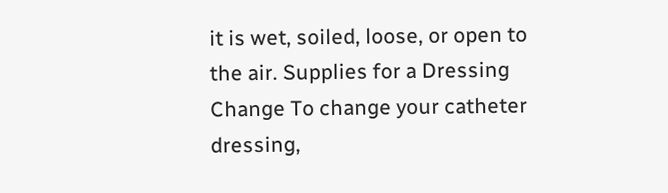it is wet, soiled, loose, or open to the air. Supplies for a Dressing Change To change your catheter dressing,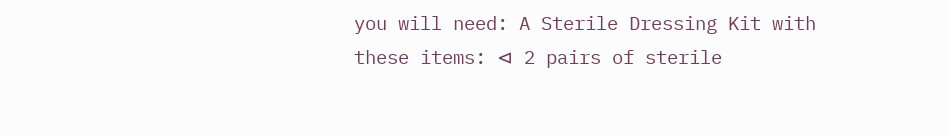you will need: A Sterile Dressing Kit with these items: ⊲ 2 pairs of sterile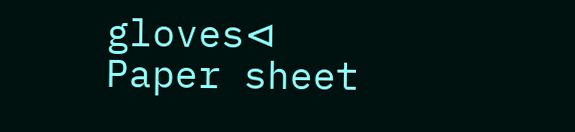gloves⊲ Paper sheet